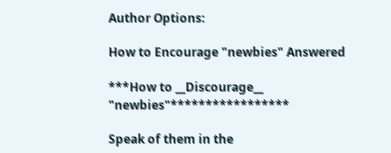Author Options:

How to Encourage "newbies" Answered

***How to __Discourage__ "newbies"*****************

Speak of them in the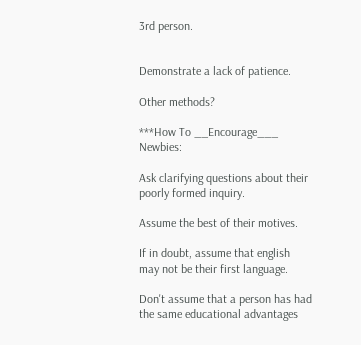3rd person.


Demonstrate a lack of patience.

Other methods?

***How To __Encourage___ Newbies:

Ask clarifying questions about their poorly formed inquiry.

Assume the best of their motives.

If in doubt, assume that english may not be their first language.

Don't assume that a person has had the same educational advantages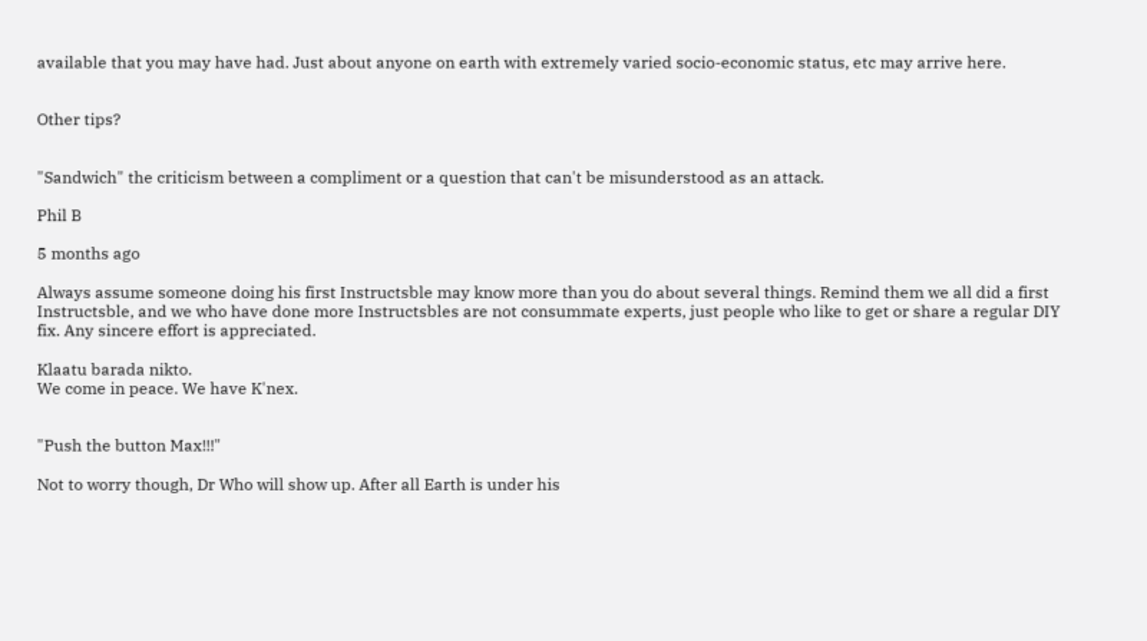available that you may have had. Just about anyone on earth with extremely varied socio-economic status, etc may arrive here.


Other tips?


"Sandwich" the criticism between a compliment or a question that can't be misunderstood as an attack.

Phil B

5 months ago

Always assume someone doing his first Instructsble may know more than you do about several things. Remind them we all did a first Instructsble, and we who have done more Instructsbles are not consummate experts, just people who like to get or share a regular DIY fix. Any sincere effort is appreciated.

Klaatu barada nikto.
We come in peace. We have K'nex.


"Push the button Max!!!"

Not to worry though, Dr Who will show up. After all Earth is under his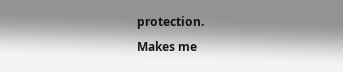protection.
Makes me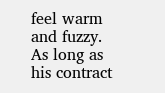feel warm and fuzzy. As long as his contract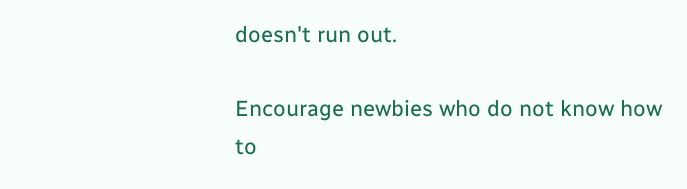doesn't run out.

Encourage newbies who do not know how to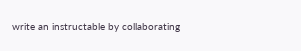write an instructable by collaborating